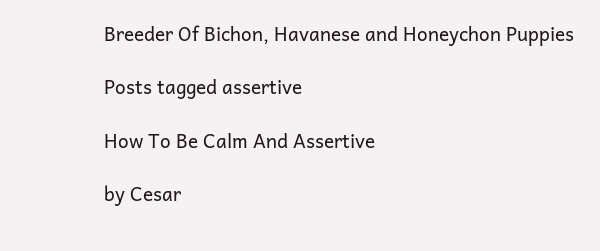Breeder Of Bichon, Havanese and Honeychon Puppies

Posts tagged assertive

How To Be Calm And Assertive

by Cesar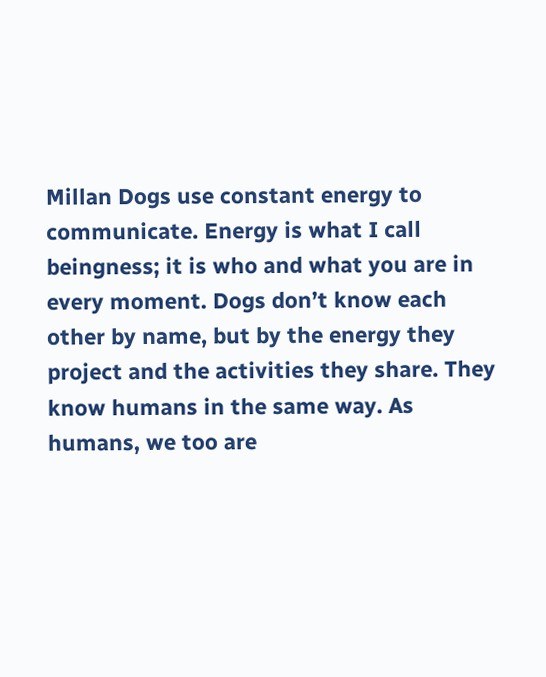Millan Dogs use constant energy to communicate. Energy is what I call beingness; it is who and what you are in every moment. Dogs don’t know each other by name, but by the energy they project and the activities they share. They know humans in the same way. As humans, we too are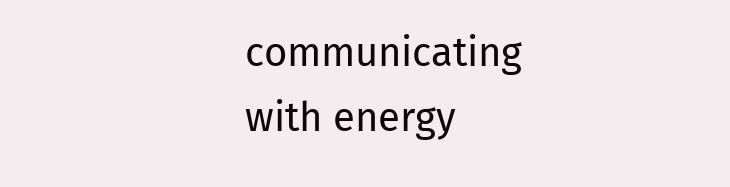communicating with energy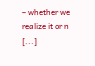– whether we realize it or n [...]